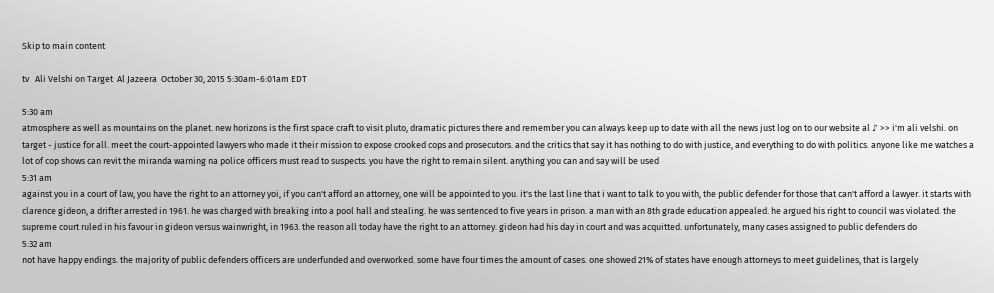Skip to main content

tv   Ali Velshi on Target  Al Jazeera  October 30, 2015 5:30am-6:01am EDT

5:30 am
atmosphere as well as mountains on the planet. new horizons is the first space craft to visit pluto, dramatic pictures there and remember you can always keep up to date with all the news just log on to our website al ♪ >> i'm ali velshi. on target - justice for all. meet the court-appointed lawyers who made it their mission to expose crooked cops and prosecutors. and the critics that say it has nothing to do with justice, and everything to do with politics. anyone like me watches a lot of cop shows can revit the miranda warning na police officers must read to suspects. you have the right to remain silent. anything you can and say will be used
5:31 am
against you in a court of law, you have the right to an attorney yoi, if you can't afford an attorney, one will be appointed to you. it's the last line that i want to talk to you with, the public defender for those that can't afford a lawyer. it starts with clarence gideon, a drifter arrested in 1961. he was charged with breaking into a pool hall and stealing. he was sentenced to five years in prison. a man with an 8th grade education appealed. he argued his right to council was violated. the supreme court ruled in his favour in gideon versus wainwright, in 1963. the reason all today have the right to an attorney. gideon had his day in court and was acquitted. unfortunately, many cases assigned to public defenders do
5:32 am
not have happy endings. the majority of public defenders officers are underfunded and overworked. some have four times the amount of cases. one showed 21% of states have enough attorneys to meet guidelines, that is largely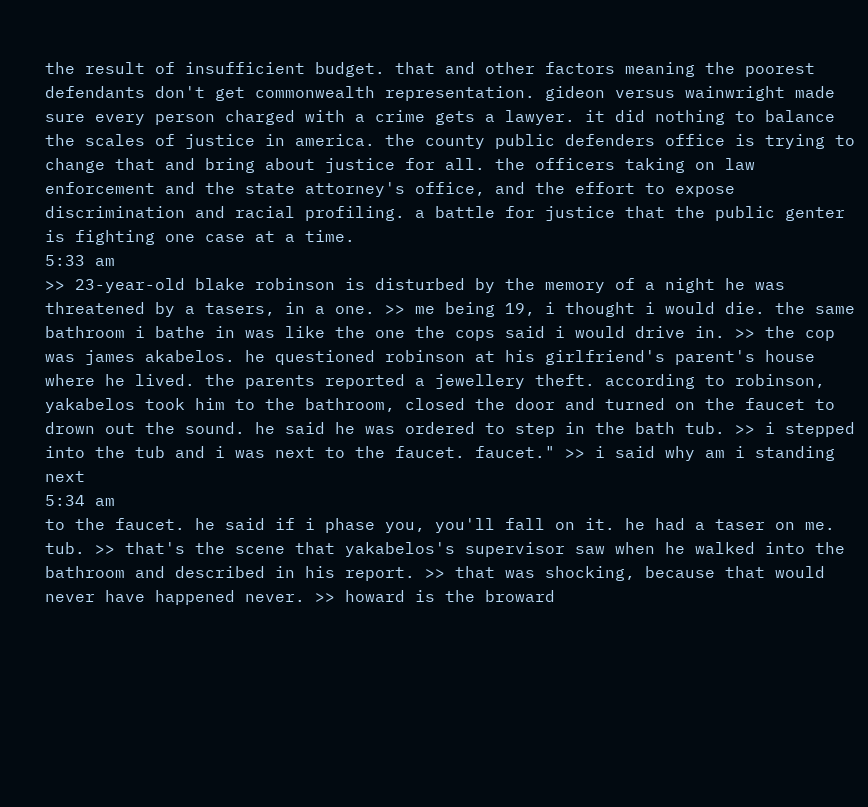the result of insufficient budget. that and other factors meaning the poorest defendants don't get commonwealth representation. gideon versus wainwright made sure every person charged with a crime gets a lawyer. it did nothing to balance the scales of justice in america. the county public defenders office is trying to change that and bring about justice for all. the officers taking on law enforcement and the state attorney's office, and the effort to expose discrimination and racial profiling. a battle for justice that the public genter is fighting one case at a time.
5:33 am
>> 23-year-old blake robinson is disturbed by the memory of a night he was threatened by a tasers, in a one. >> me being 19, i thought i would die. the same bathroom i bathe in was like the one the cops said i would drive in. >> the cop was james akabelos. he questioned robinson at his girlfriend's parent's house where he lived. the parents reported a jewellery theft. according to robinson, yakabelos took him to the bathroom, closed the door and turned on the faucet to drown out the sound. he said he was ordered to step in the bath tub. >> i stepped into the tub and i was next to the faucet. faucet." >> i said why am i standing next
5:34 am
to the faucet. he said if i phase you, you'll fall on it. he had a taser on me. tub. >> that's the scene that yakabelos's supervisor saw when he walked into the bathroom and described in his report. >> that was shocking, because that would never have happened never. >> howard is the broward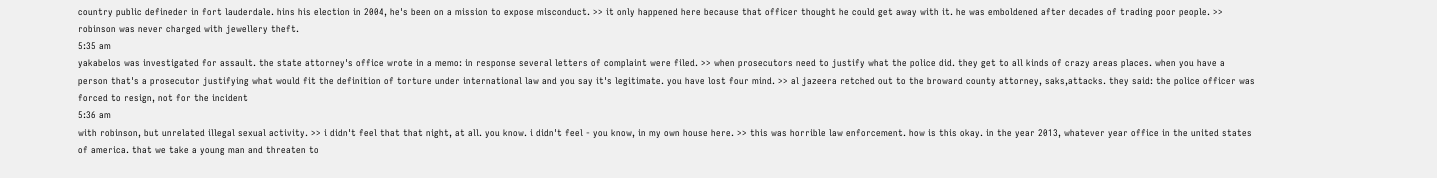country public defineder in fort lauderdale. hins his election in 2004, he's been on a mission to expose misconduct. >> it only happened here because that officer thought he could get away with it. he was emboldened after decades of trading poor people. >> robinson was never charged with jewellery theft.
5:35 am
yakabelos was investigated for assault. the state attorney's office wrote in a memo: in response several letters of complaint were filed. >> when prosecutors need to justify what the police did. they get to all kinds of crazy areas places. when you have a person that's a prosecutor justifying what would fit the definition of torture under international law and you say it's legitimate. you have lost four mind. >> al jazeera retched out to the broward county attorney, saks,attacks. they said: the police officer was forced to resign, not for the incident
5:36 am
with robinson, but unrelated illegal sexual activity. >> i didn't feel that that night, at all. you know. i didn't feel - you know, in my own house here. >> this was horrible law enforcement. how is this okay. in the year 2013, whatever year office in the united states of america. that we take a young man and threaten to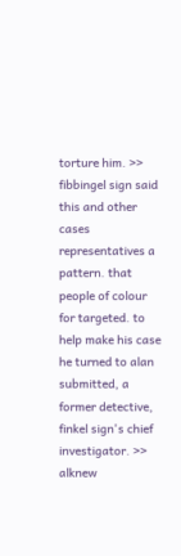torture him. >> fibbingel sign said this and other cases representatives a pattern. that people of colour for targeted. to help make his case he turned to alan submitted, a former detective, finkel sign's chief investigator. >> alknew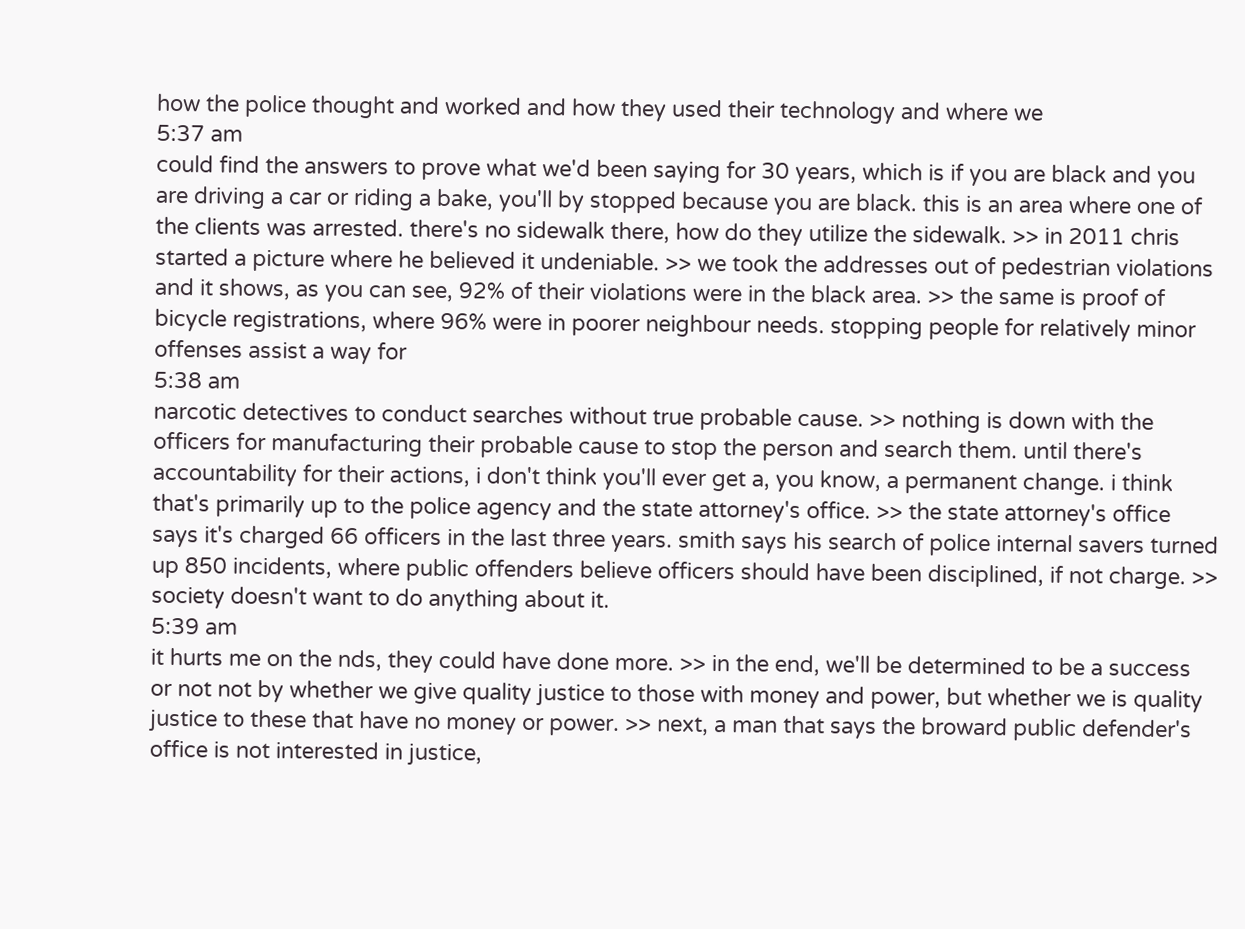how the police thought and worked and how they used their technology and where we
5:37 am
could find the answers to prove what we'd been saying for 30 years, which is if you are black and you are driving a car or riding a bake, you'll by stopped because you are black. this is an area where one of the clients was arrested. there's no sidewalk there, how do they utilize the sidewalk. >> in 2011 chris started a picture where he believed it undeniable. >> we took the addresses out of pedestrian violations and it shows, as you can see, 92% of their violations were in the black area. >> the same is proof of bicycle registrations, where 96% were in poorer neighbour needs. stopping people for relatively minor offenses assist a way for
5:38 am
narcotic detectives to conduct searches without true probable cause. >> nothing is down with the officers for manufacturing their probable cause to stop the person and search them. until there's accountability for their actions, i don't think you'll ever get a, you know, a permanent change. i think that's primarily up to the police agency and the state attorney's office. >> the state attorney's office says it's charged 66 officers in the last three years. smith says his search of police internal savers turned up 850 incidents, where public offenders believe officers should have been disciplined, if not charge. >> society doesn't want to do anything about it.
5:39 am
it hurts me on the nds, they could have done more. >> in the end, we'll be determined to be a success or not not by whether we give quality justice to those with money and power, but whether we is quality justice to these that have no money or power. >> next, a man that says the broward public defender's office is not interested in justice,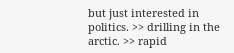but just interested in politics. >> drilling in the arctic. >> rapid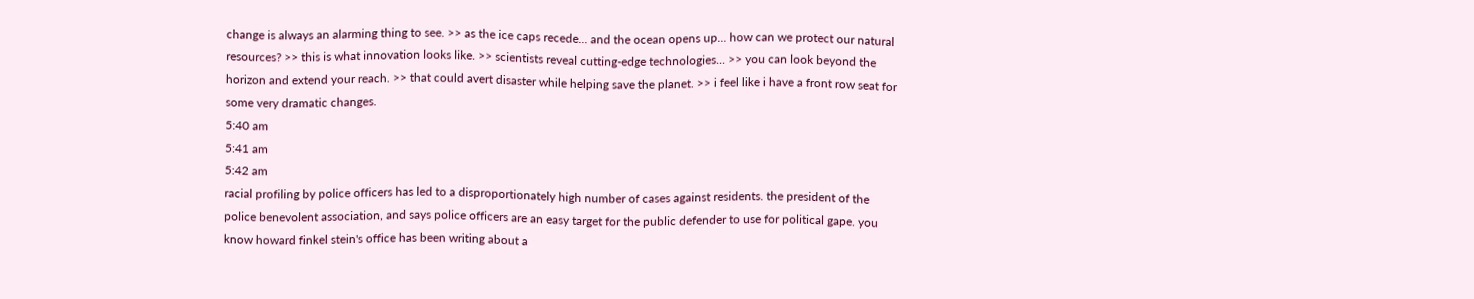change is always an alarming thing to see. >> as the ice caps recede... and the ocean opens up... how can we protect our natural resources? >> this is what innovation looks like. >> scientists reveal cutting-edge technologies... >> you can look beyond the horizon and extend your reach. >> that could avert disaster while helping save the planet. >> i feel like i have a front row seat for some very dramatic changes.
5:40 am
5:41 am
5:42 am
racial profiling by police officers has led to a disproportionately high number of cases against residents. the president of the police benevolent association, and says police officers are an easy target for the public defender to use for political gape. you know howard finkel stein's office has been writing about a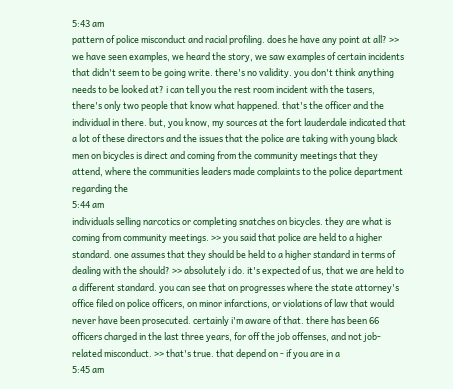5:43 am
pattern of police misconduct and racial profiling. does he have any point at all? >> we have seen examples, we heard the story, we saw examples of certain incidents that didn't seem to be going write. there's no validity. you don't think anything needs to be looked at? i can tell you the rest room incident with the tasers, there's only two people that know what happened. that's the officer and the individual in there. but, you know, my sources at the fort lauderdale indicated that a lot of these directors and the issues that the police are taking with young black men on bicycles is direct and coming from the community meetings that they attend, where the communities leaders made complaints to the police department regarding the
5:44 am
individuals selling narcotics or completing snatches on bicycles. they are what is coming from community meetings. >> you said that police are held to a higher standard. one assumes that they should be held to a higher standard in terms of dealing with the should? >> absolutely i do. it's expected of us, that we are held to a different standard. you can see that on progresses where the state attorney's office filed on police officers, on minor infarctions, or violations of law that would never have been prosecuted. certainly i'm aware of that. there has been 66 officers charged in the last three years, for off the job offenses, and not job-related misconduct. >> that's true. that depend on - if you are in a
5:45 am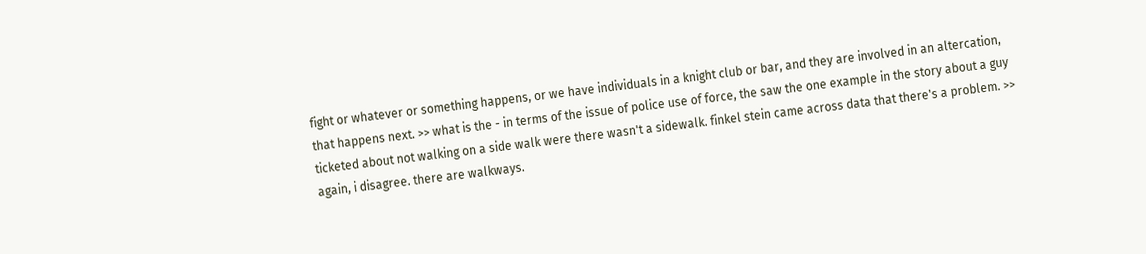fight or whatever or something happens, or we have individuals in a knight club or bar, and they are involved in an altercation, that happens next. >> what is the - in terms of the issue of police use of force, the saw the one example in the story about a guy ticketed about not walking on a side walk were there wasn't a sidewalk. finkel stein came across data that there's a problem. >> again, i disagree. there are walkways.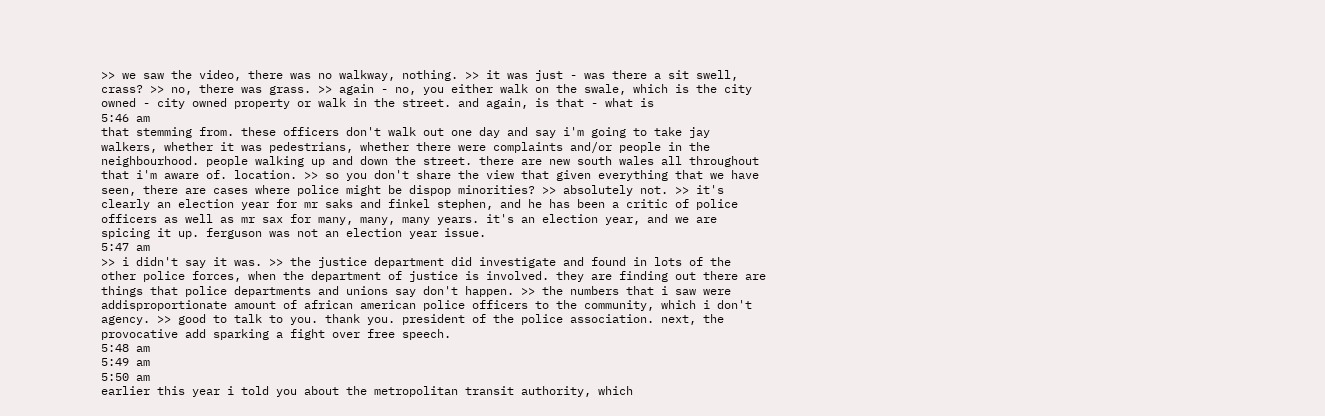>> we saw the video, there was no walkway, nothing. >> it was just - was there a sit swell, crass? >> no, there was grass. >> again - no, you either walk on the swale, which is the city owned - city owned property or walk in the street. and again, is that - what is
5:46 am
that stemming from. these officers don't walk out one day and say i'm going to take jay walkers, whether it was pedestrians, whether there were complaints and/or people in the neighbourhood. people walking up and down the street. there are new south wales all throughout that i'm aware of. location. >> so you don't share the view that given everything that we have seen, there are cases where police might be dispop minorities? >> absolutely not. >> it's clearly an election year for mr saks and finkel stephen, and he has been a critic of police officers as well as mr sax for many, many, many years. it's an election year, and we are spicing it up. ferguson was not an election year issue.
5:47 am
>> i didn't say it was. >> the justice department did investigate and found in lots of the other police forces, when the department of justice is involved. they are finding out there are things that police departments and unions say don't happen. >> the numbers that i saw were addisproportionate amount of african american police officers to the community, which i don't agency. >> good to talk to you. thank you. president of the police association. next, the provocative add sparking a fight over free speech.
5:48 am
5:49 am
5:50 am
earlier this year i told you about the metropolitan transit authority, which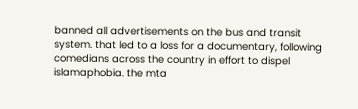banned all advertisements on the bus and transit system. that led to a loss for a documentary, following comedians across the country in effort to dispel islamaphobia. the mta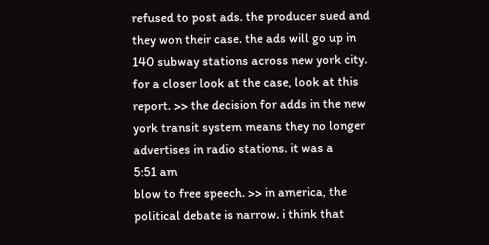refused to post ads. the producer sued and they won their case. the ads will go up in 140 subway stations across new york city. for a closer look at the case, look at this report. >> the decision for adds in the new york transit system means they no longer advertises in radio stations. it was a
5:51 am
blow to free speech. >> in america, the political debate is narrow. i think that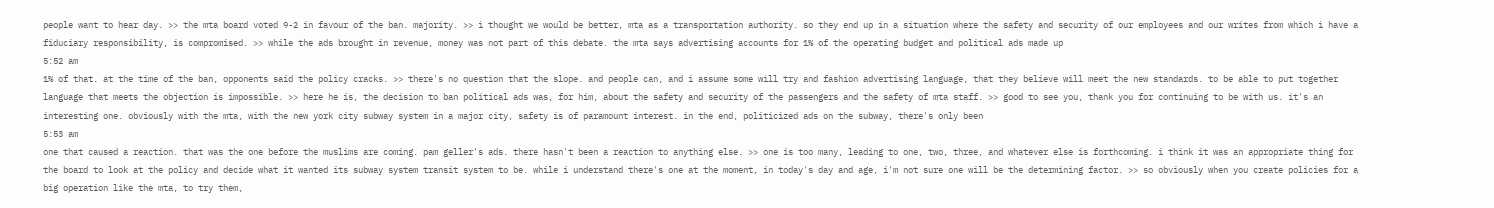people want to hear day. >> the mta board voted 9-2 in favour of the ban. majority. >> i thought we would be better, mta as a transportation authority. so they end up in a situation where the safety and security of our employees and our writes from which i have a fiduciary responsibility, is compromised. >> while the ads brought in revenue, money was not part of this debate. the mta says advertising accounts for 1% of the operating budget and political ads made up
5:52 am
1% of that. at the time of the ban, opponents said the policy cracks. >> there's no question that the slope. and people can, and i assume some will try and fashion advertising language, that they believe will meet the new standards. to be able to put together language that meets the objection is impossible. >> here he is, the decision to ban political ads was, for him, about the safety and security of the passengers and the safety of mta staff. >> good to see you, thank you for continuing to be with us. it's an interesting one. obviously with the mta, with the new york city subway system in a major city, safety is of paramount interest. in the end, politicized ads on the subway, there's only been
5:53 am
one that caused a reaction. that was the one before the muslims are coming. pam geller's ads. there hasn't been a reaction to anything else. >> one is too many, leading to one, two, three, and whatever else is forthcoming. i think it was an appropriate thing for the board to look at the policy and decide what it wanted its subway system transit system to be. while i understand there's one at the moment, in today's day and age, i'm not sure one will be the determining factor. >> so obviously when you create policies for a big operation like the mta, to try them,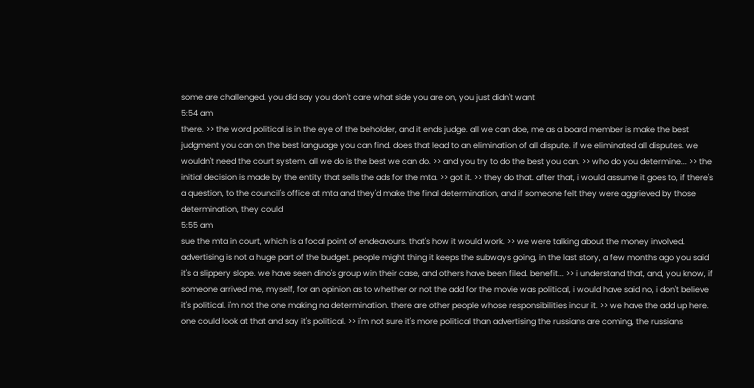some are challenged. you did say you don't care what side you are on, you just didn't want
5:54 am
there. >> the word political is in the eye of the beholder, and it ends judge. all we can doe, me as a board member is make the best judgment you can on the best language you can find. does that lead to an elimination of all dispute. if we eliminated all disputes. we wouldn't need the court system. all we do is the best we can do. >> and you try to do the best you can. >> who do you determine... >> the initial decision is made by the entity that sells the ads for the mta. >> got it. >> they do that. after that, i would assume it goes to, if there's a question, to the council's office at mta and they'd make the final determination, and if someone felt they were aggrieved by those determination, they could
5:55 am
sue the mta in court, which is a focal point of endeavours. that's how it would work. >> we were talking about the money involved. advertising is not a huge part of the budget. people might thing it keeps the subways going, in the last story, a few months ago you said it's a slippery slope. we have seen dino's group win their case, and others have been filed. benefit... >> i understand that, and, you know, if someone arrived me, myself, for an opinion as to whether or not the add for the movie was political, i would have said no, i don't believe it's political. i'm not the one making na determination. there are other people whose responsibilities incur it. >> we have the add up here. one could look at that and say it's political. >> i'm not sure it's more political than advertising the russians are coming, the russians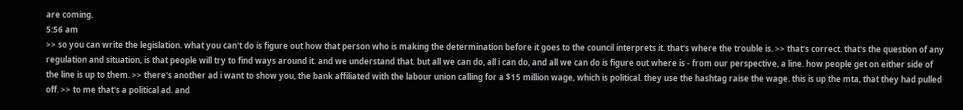are coming.
5:56 am
>> so you can write the legislation. what you can't do is figure out how that person who is making the determination before it goes to the council interprets it. that's where the trouble is. >> that's correct. that's the question of any regulation and situation, is that people will try to find ways around it. and we understand that. but all we can do, all i can do, and all we can do is figure out where is - from our perspective, a line. how people get on either side of the line is up to them. >> there's another ad i want to show you, the bank affiliated with the labour union calling for a $15 million wage, which is political. they use the hashtag raise the wage. this is up the mta, that they had pulled off. >> to me that's a political ad. and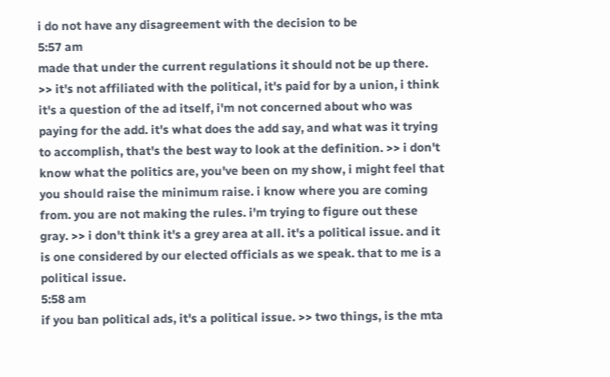i do not have any disagreement with the decision to be
5:57 am
made that under the current regulations it should not be up there. >> it's not affiliated with the political, it's paid for by a union, i think it's a question of the ad itself, i'm not concerned about who was paying for the add. it's what does the add say, and what was it trying to accomplish, that's the best way to look at the definition. >> i don't know what the politics are, you've been on my show, i might feel that you should raise the minimum raise. i know where you are coming from. you are not making the rules. i'm trying to figure out these gray. >> i don't think it's a grey area at all. it's a political issue. and it is one considered by our elected officials as we speak. that to me is a political issue.
5:58 am
if you ban political ads, it's a political issue. >> two things, is the mta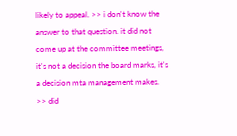likely to appeal. >> i don't know the answer to that question. it did not come up at the committee meetings, it's not a decision the board marks, it's a decision mta management makes. >> did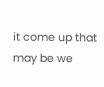it come up that may be we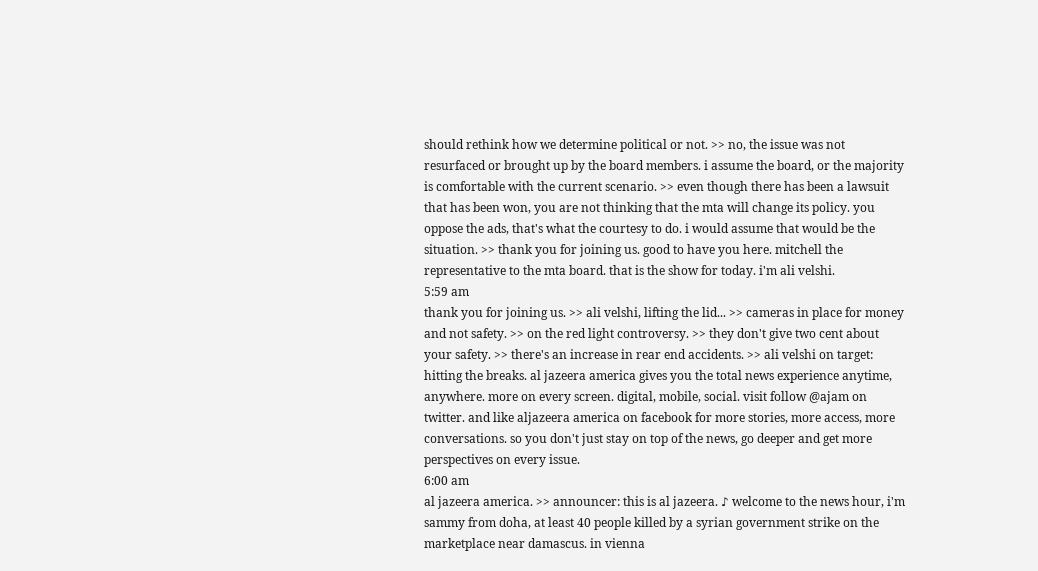should rethink how we determine political or not. >> no, the issue was not resurfaced or brought up by the board members. i assume the board, or the majority is comfortable with the current scenario. >> even though there has been a lawsuit that has been won, you are not thinking that the mta will change its policy. you oppose the ads, that's what the courtesy to do. i would assume that would be the situation. >> thank you for joining us. good to have you here. mitchell the representative to the mta board. that is the show for today. i'm ali velshi.
5:59 am
thank you for joining us. >> ali velshi, lifting the lid... >> cameras in place for money and not safety. >> on the red light controversy. >> they don't give two cent about your safety. >> there's an increase in rear end accidents. >> ali velshi on target: hitting the breaks. al jazeera america gives you the total news experience anytime, anywhere. more on every screen. digital, mobile, social. visit follow @ajam on twitter. and like aljazeera america on facebook for more stories, more access, more conversations. so you don't just stay on top of the news, go deeper and get more perspectives on every issue.
6:00 am
al jazeera america. >> announcer: this is al jazeera. ♪ welcome to the news hour, i'm sammy from doha, at least 40 people killed by a syrian government strike on the marketplace near damascus. in vienna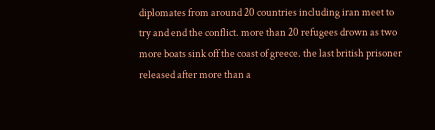diplomates from around 20 countries including iran meet to try and end the conflict. more than 20 refugees drown as two more boats sink off the coast of greece. the last british prisoner released after more than a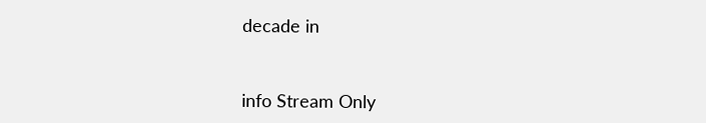decade in


info Stream Only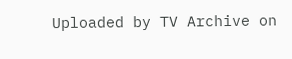Uploaded by TV Archive on